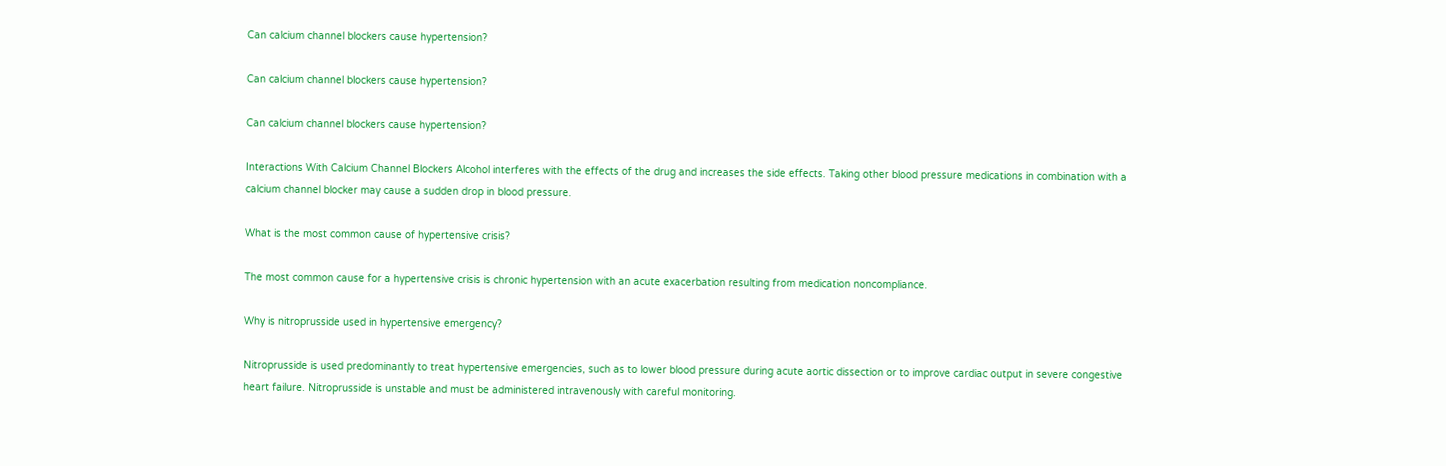Can calcium channel blockers cause hypertension?

Can calcium channel blockers cause hypertension?

Can calcium channel blockers cause hypertension?

Interactions With Calcium Channel Blockers Alcohol interferes with the effects of the drug and increases the side effects. Taking other blood pressure medications in combination with a calcium channel blocker may cause a sudden drop in blood pressure.

What is the most common cause of hypertensive crisis?

The most common cause for a hypertensive crisis is chronic hypertension with an acute exacerbation resulting from medication noncompliance.

Why is nitroprusside used in hypertensive emergency?

Nitroprusside is used predominantly to treat hypertensive emergencies, such as to lower blood pressure during acute aortic dissection or to improve cardiac output in severe congestive heart failure. Nitroprusside is unstable and must be administered intravenously with careful monitoring.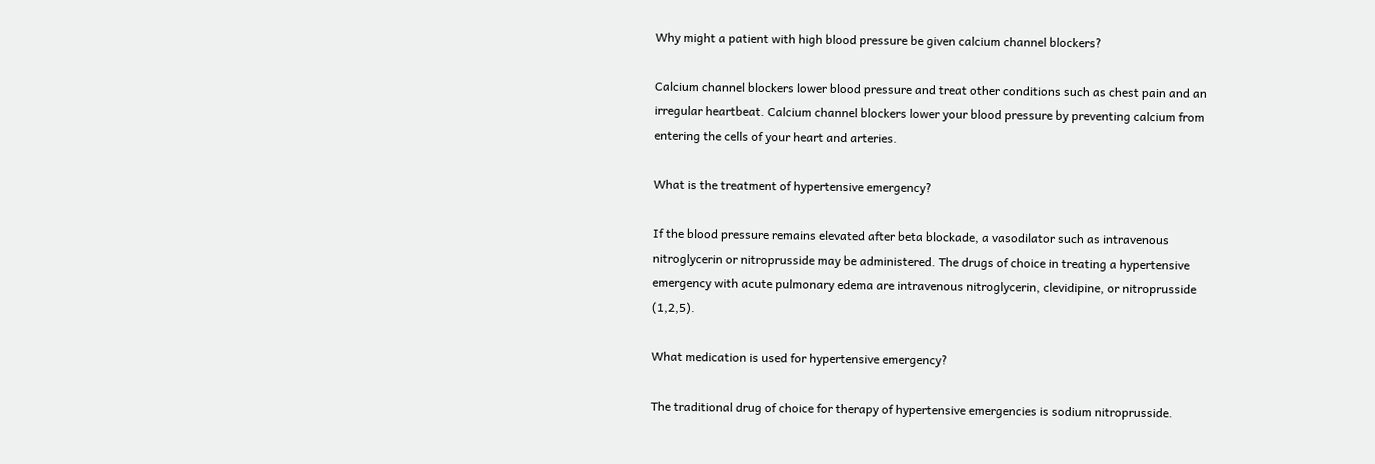Why might a patient with high blood pressure be given calcium channel blockers?

Calcium channel blockers lower blood pressure and treat other conditions such as chest pain and an irregular heartbeat. Calcium channel blockers lower your blood pressure by preventing calcium from entering the cells of your heart and arteries.

What is the treatment of hypertensive emergency?

If the blood pressure remains elevated after beta blockade, a vasodilator such as intravenous nitroglycerin or nitroprusside may be administered. The drugs of choice in treating a hypertensive emergency with acute pulmonary edema are intravenous nitroglycerin, clevidipine, or nitroprusside (1,2,5).

What medication is used for hypertensive emergency?

The traditional drug of choice for therapy of hypertensive emergencies is sodium nitroprusside.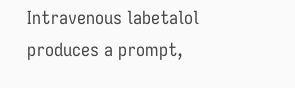Intravenous labetalol produces a prompt,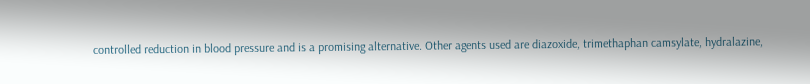controlled reduction in blood pressure and is a promising alternative. Other agents used are diazoxide, trimethaphan camsylate, hydralazine,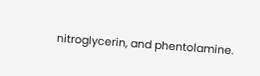nitroglycerin, and phentolamine.